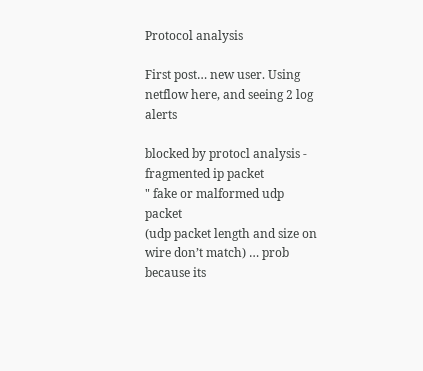Protocol analysis

First post… new user. Using netflow here, and seeing 2 log alerts

blocked by protocl analysis - fragmented ip packet
" fake or malformed udp packet
(udp packet length and size on wire don’t match) … prob because its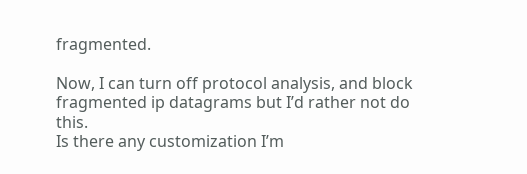fragmented.

Now, I can turn off protocol analysis, and block fragmented ip datagrams but I’d rather not do this.
Is there any customization I’m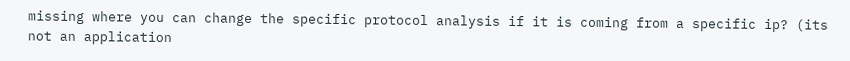missing where you can change the specific protocol analysis if it is coming from a specific ip? (its not an application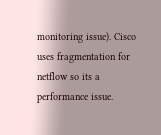monitoring issue). Cisco uses fragmentation for netflow so its a performance issue.